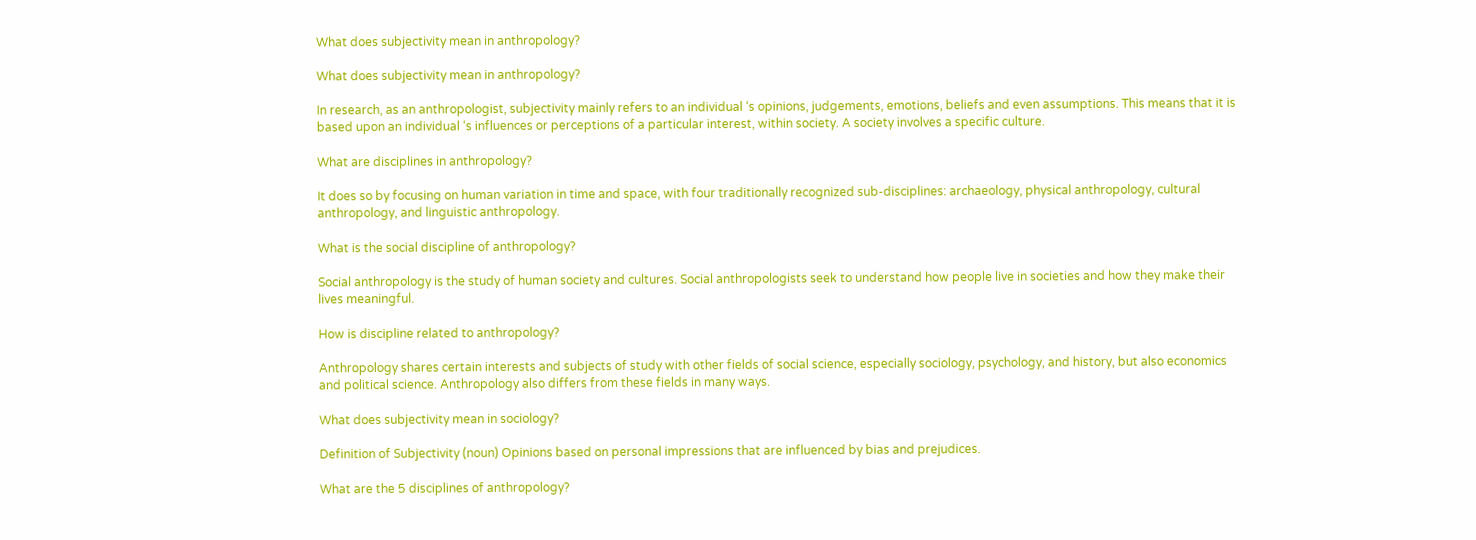What does subjectivity mean in anthropology?

What does subjectivity mean in anthropology?

In research, as an anthropologist, subjectivity mainly refers to an individual ‘s opinions, judgements, emotions, beliefs and even assumptions. This means that it is based upon an individual ‘s influences or perceptions of a particular interest, within society. A society involves a specific culture.

What are disciplines in anthropology?

It does so by focusing on human variation in time and space, with four traditionally recognized sub-disciplines: archaeology, physical anthropology, cultural anthropology, and linguistic anthropology.

What is the social discipline of anthropology?

Social anthropology is the study of human society and cultures. Social anthropologists seek to understand how people live in societies and how they make their lives meaningful.

How is discipline related to anthropology?

Anthropology shares certain interests and subjects of study with other fields of social science, especially sociology, psychology, and history, but also economics and political science. Anthropology also differs from these fields in many ways.

What does subjectivity mean in sociology?

Definition of Subjectivity (noun) Opinions based on personal impressions that are influenced by bias and prejudices.

What are the 5 disciplines of anthropology?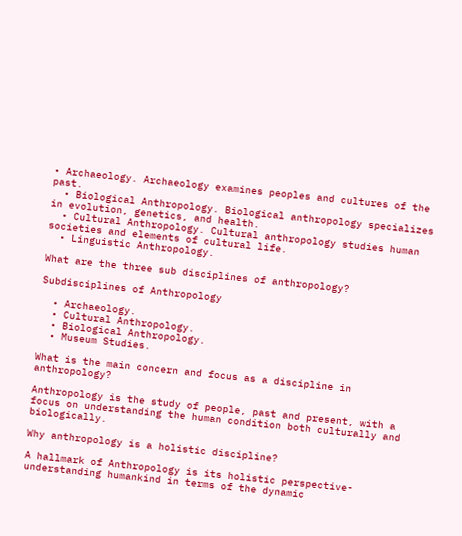• Archaeology. Archaeology examines peoples and cultures of the past.
  • Biological Anthropology. Biological anthropology specializes in evolution, genetics, and health.
  • Cultural Anthropology. Cultural anthropology studies human societies and elements of cultural life.
  • Linguistic Anthropology.

What are the three sub disciplines of anthropology?

Subdisciplines of Anthropology

  • Archaeology.
  • Cultural Anthropology.
  • Biological Anthropology.
  • Museum Studies.

What is the main concern and focus as a discipline in anthropology?

Anthropology is the study of people, past and present, with a focus on understanding the human condition both culturally and biologically.

Why anthropology is a holistic discipline?

A hallmark of Anthropology is its holistic perspective-understanding humankind in terms of the dynamic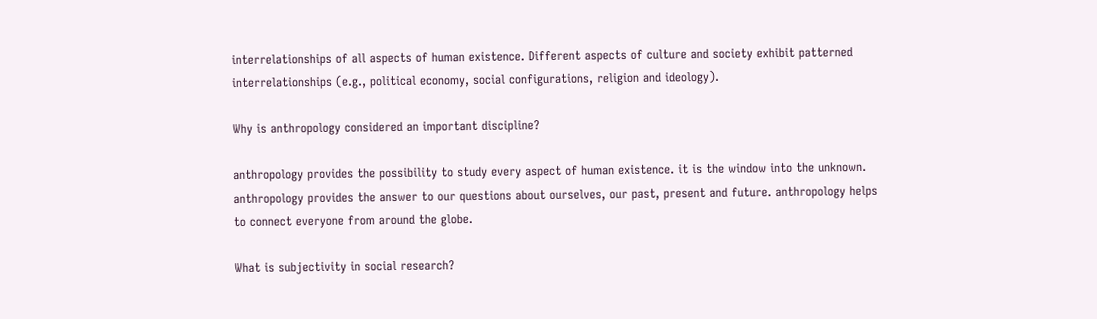interrelationships of all aspects of human existence. Different aspects of culture and society exhibit patterned interrelationships (e.g., political economy, social configurations, religion and ideology).

Why is anthropology considered an important discipline?

anthropology provides the possibility to study every aspect of human existence. it is the window into the unknown. anthropology provides the answer to our questions about ourselves, our past, present and future. anthropology helps to connect everyone from around the globe.

What is subjectivity in social research?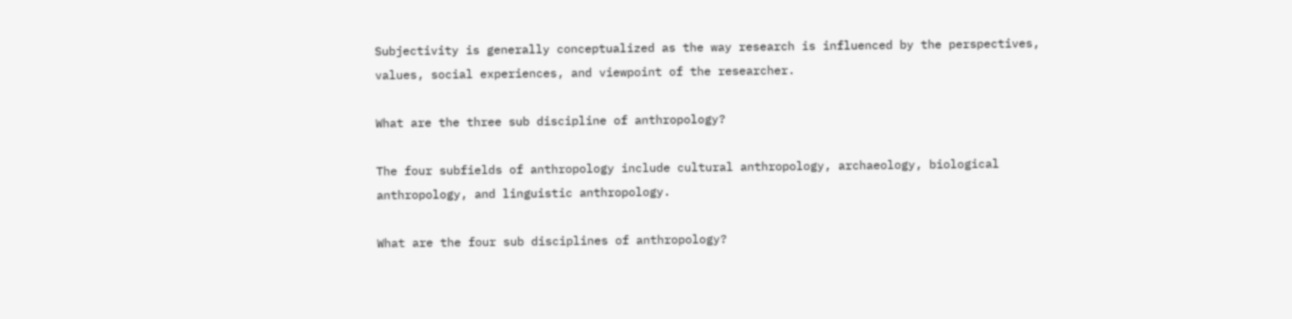Subjectivity is generally conceptualized as the way research is influenced by the perspectives, values, social experiences, and viewpoint of the researcher.

What are the three sub discipline of anthropology?

The four subfields of anthropology include cultural anthropology, archaeology, biological anthropology, and linguistic anthropology.

What are the four sub disciplines of anthropology?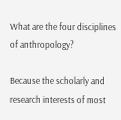What are the four disciplines of anthropology?

Because the scholarly and research interests of most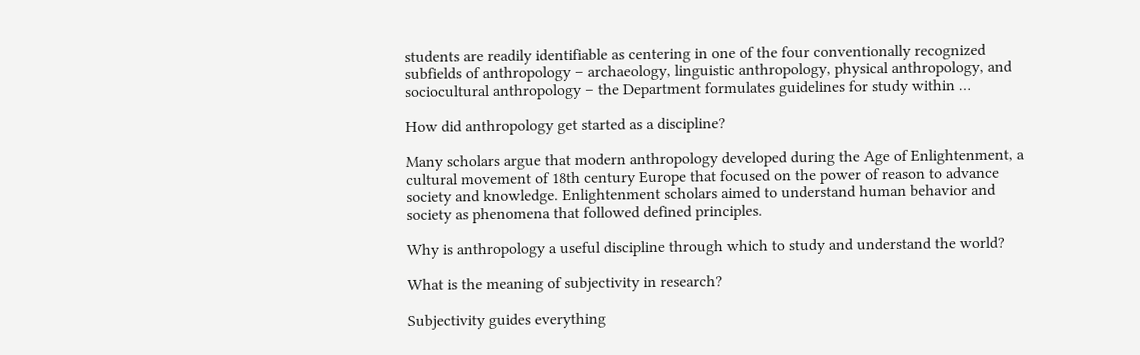students are readily identifiable as centering in one of the four conventionally recognized subfields of anthropology – archaeology, linguistic anthropology, physical anthropology, and sociocultural anthropology – the Department formulates guidelines for study within …

How did anthropology get started as a discipline?

Many scholars argue that modern anthropology developed during the Age of Enlightenment, a cultural movement of 18th century Europe that focused on the power of reason to advance society and knowledge. Enlightenment scholars aimed to understand human behavior and society as phenomena that followed defined principles.

Why is anthropology a useful discipline through which to study and understand the world?

What is the meaning of subjectivity in research?

Subjectivity guides everything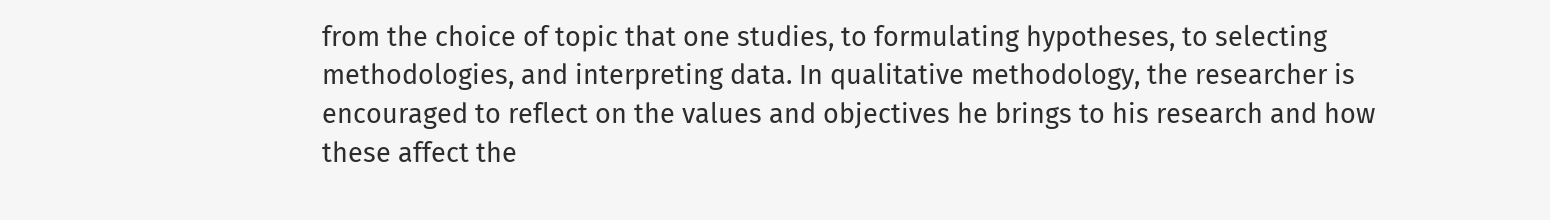from the choice of topic that one studies, to formulating hypotheses, to selecting methodologies, and interpreting data. In qualitative methodology, the researcher is encouraged to reflect on the values and objectives he brings to his research and how these affect the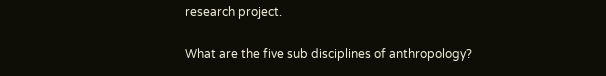research project.

What are the five sub disciplines of anthropology?